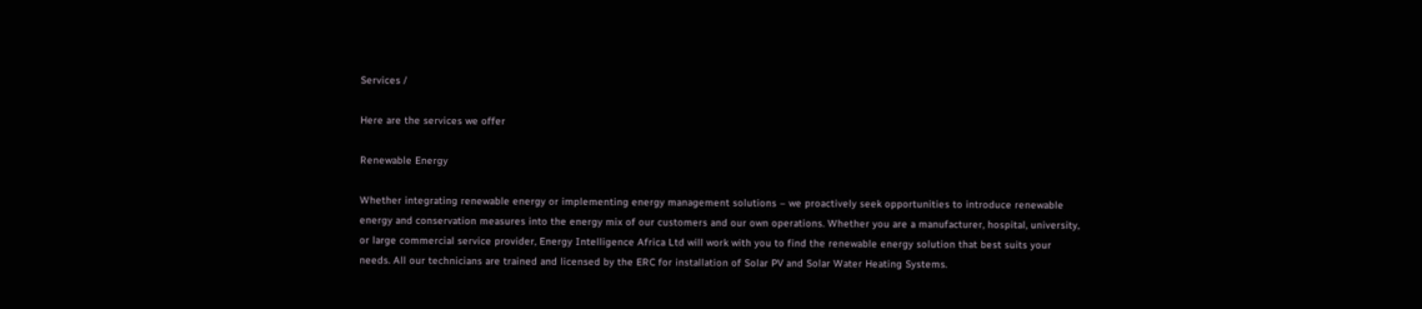Services /

Here are the services we offer

Renewable Energy

Whether integrating renewable energy or implementing energy management solutions – we proactively seek opportunities to introduce renewable energy and conservation measures into the energy mix of our customers and our own operations. Whether you are a manufacturer, hospital, university, or large commercial service provider, Energy Intelligence Africa Ltd will work with you to find the renewable energy solution that best suits your needs. All our technicians are trained and licensed by the ERC for installation of Solar PV and Solar Water Heating Systems.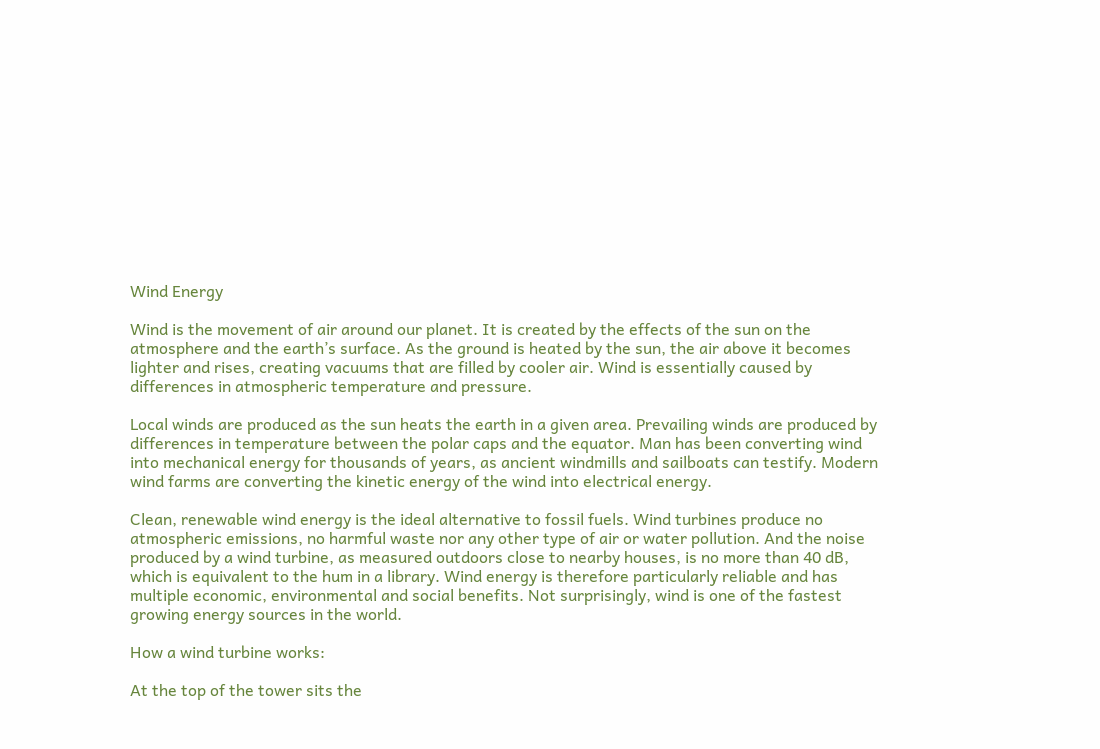Wind Energy

Wind is the movement of air around our planet. It is created by the effects of the sun on the atmosphere and the earth’s surface. As the ground is heated by the sun, the air above it becomes lighter and rises, creating vacuums that are filled by cooler air. Wind is essentially caused by differences in atmospheric temperature and pressure.

Local winds are produced as the sun heats the earth in a given area. Prevailing winds are produced by differences in temperature between the polar caps and the equator. Man has been converting wind into mechanical energy for thousands of years, as ancient windmills and sailboats can testify. Modern wind farms are converting the kinetic energy of the wind into electrical energy.

Clean, renewable wind energy is the ideal alternative to fossil fuels. Wind turbines produce no atmospheric emissions, no harmful waste nor any other type of air or water pollution. And the noise produced by a wind turbine, as measured outdoors close to nearby houses, is no more than 40 dB, which is equivalent to the hum in a library. Wind energy is therefore particularly reliable and has multiple economic, environmental and social benefits. Not surprisingly, wind is one of the fastest growing energy sources in the world.

How a wind turbine works:

At the top of the tower sits the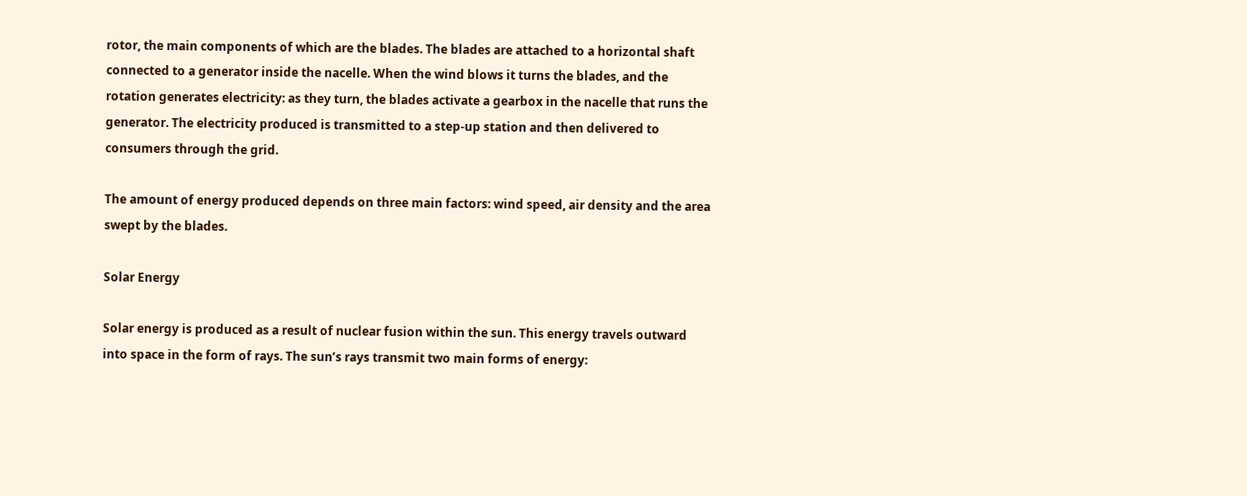rotor, the main components of which are the blades. The blades are attached to a horizontal shaft connected to a generator inside the nacelle. When the wind blows it turns the blades, and the rotation generates electricity: as they turn, the blades activate a gearbox in the nacelle that runs the generator. The electricity produced is transmitted to a step-up station and then delivered to consumers through the grid.

The amount of energy produced depends on three main factors: wind speed, air density and the area swept by the blades.

Solar Energy

Solar energy is produced as a result of nuclear fusion within the sun. This energy travels outward into space in the form of rays. The sun’s rays transmit two main forms of energy: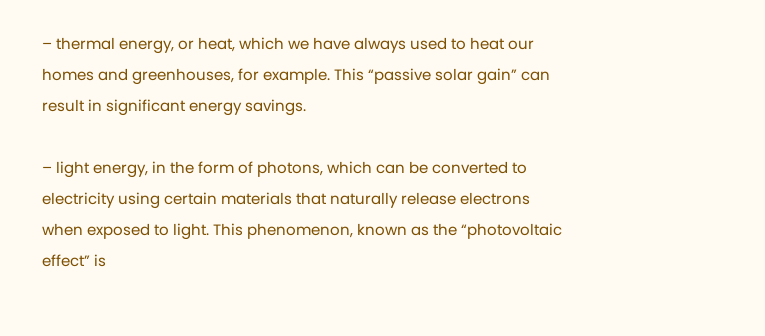– thermal energy, or heat, which we have always used to heat our homes and greenhouses, for example. This “passive solar gain” can result in significant energy savings.

– light energy, in the form of photons, which can be converted to electricity using certain materials that naturally release electrons when exposed to light. This phenomenon, known as the “photovoltaic effect” is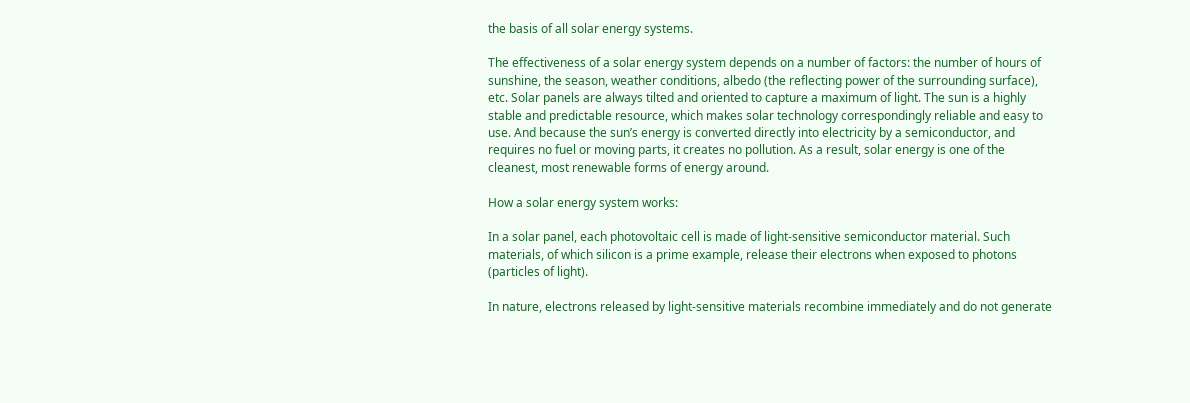the basis of all solar energy systems.

The effectiveness of a solar energy system depends on a number of factors: the number of hours of sunshine, the season, weather conditions, albedo (the reflecting power of the surrounding surface), etc. Solar panels are always tilted and oriented to capture a maximum of light. The sun is a highly stable and predictable resource, which makes solar technology correspondingly reliable and easy to use. And because the sun’s energy is converted directly into electricity by a semiconductor, and requires no fuel or moving parts, it creates no pollution. As a result, solar energy is one of the cleanest, most renewable forms of energy around.

How a solar energy system works:

In a solar panel, each photovoltaic cell is made of light-sensitive semiconductor material. Such materials, of which silicon is a prime example, release their electrons when exposed to photons (particles of light).

In nature, electrons released by light-sensitive materials recombine immediately and do not generate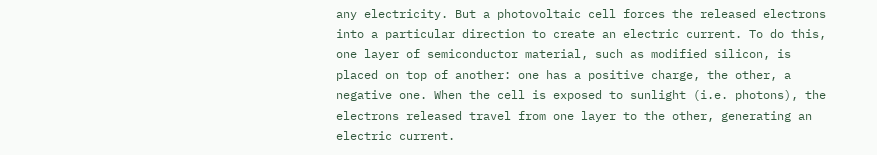any electricity. But a photovoltaic cell forces the released electrons into a particular direction to create an electric current. To do this, one layer of semiconductor material, such as modified silicon, is placed on top of another: one has a positive charge, the other, a negative one. When the cell is exposed to sunlight (i.e. photons), the electrons released travel from one layer to the other, generating an electric current.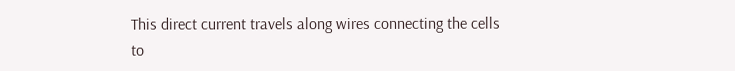This direct current travels along wires connecting the cells to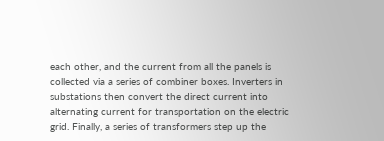each other, and the current from all the panels is collected via a series of combiner boxes. Inverters in substations then convert the direct current into alternating current for transportation on the electric grid. Finally, a series of transformers step up the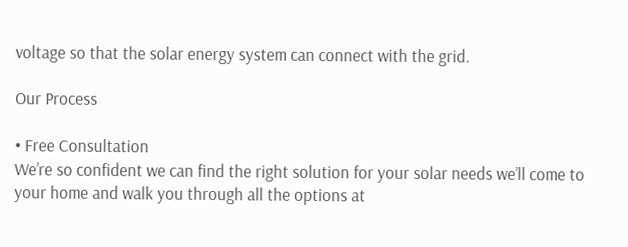voltage so that the solar energy system can connect with the grid.

Our Process

• Free Consultation
We’re so confident we can find the right solution for your solar needs we’ll come to your home and walk you through all the options at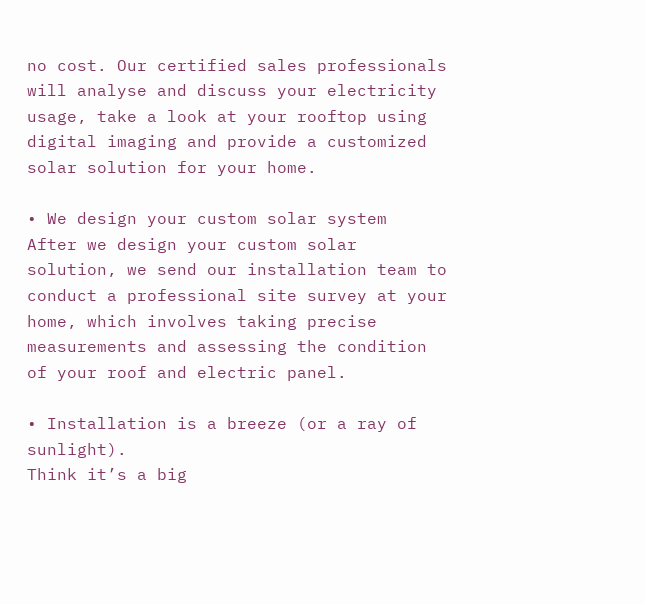no cost. Our certified sales professionals will analyse and discuss your electricity usage, take a look at your rooftop using digital imaging and provide a customized solar solution for your home.

• We design your custom solar system
After we design your custom solar solution, we send our installation team to conduct a professional site survey at your home, which involves taking precise measurements and assessing the condition of your roof and electric panel.

• Installation is a breeze (or a ray of sunlight).
Think it’s a big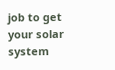job to get your solar system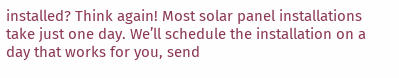installed? Think again! Most solar panel installations take just one day. We’ll schedule the installation on a day that works for you, send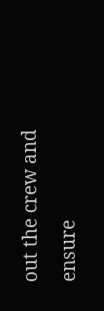out the crew and ensure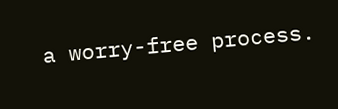a worry-free process.